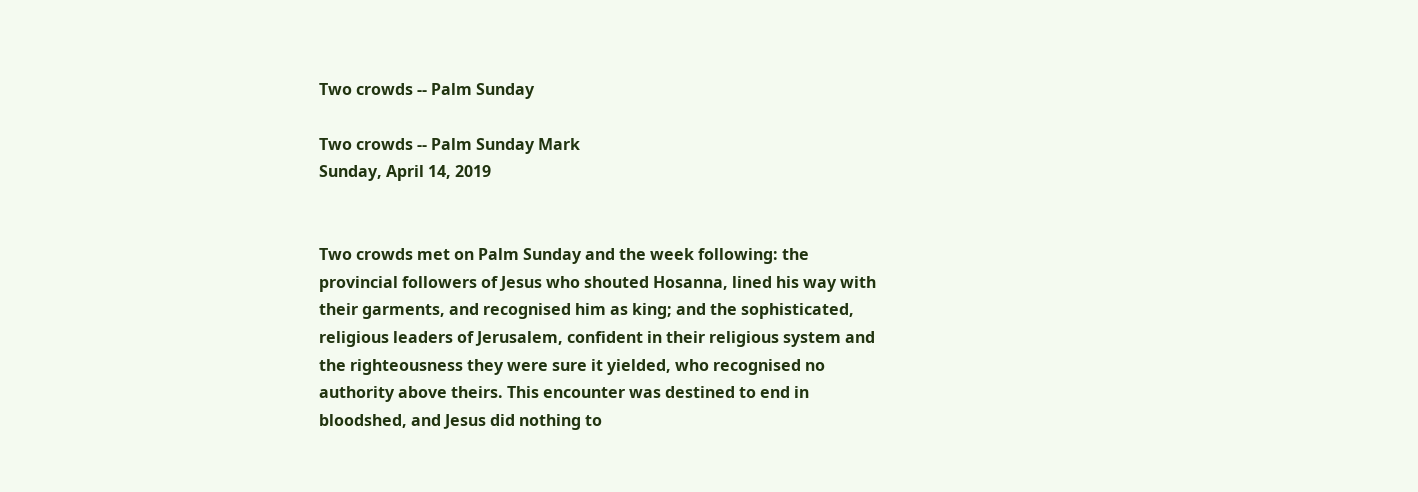Two crowds -- Palm Sunday

Two crowds -- Palm Sunday Mark
Sunday, April 14, 2019


Two crowds met on Palm Sunday and the week following: the provincial followers of Jesus who shouted Hosanna, lined his way with their garments, and recognised him as king; and the sophisticated, religious leaders of Jerusalem, confident in their religious system and the righteousness they were sure it yielded, who recognised no authority above theirs. This encounter was destined to end in bloodshed, and Jesus did nothing to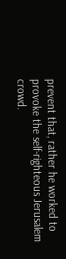prevent that, rather he worked to provoke the self-righteous Jerusalem crowd.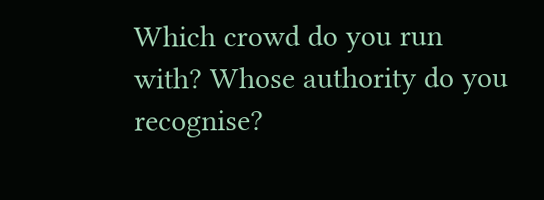Which crowd do you run with? Whose authority do you recognise?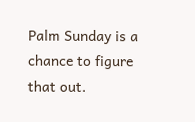Palm Sunday is a chance to figure that out.